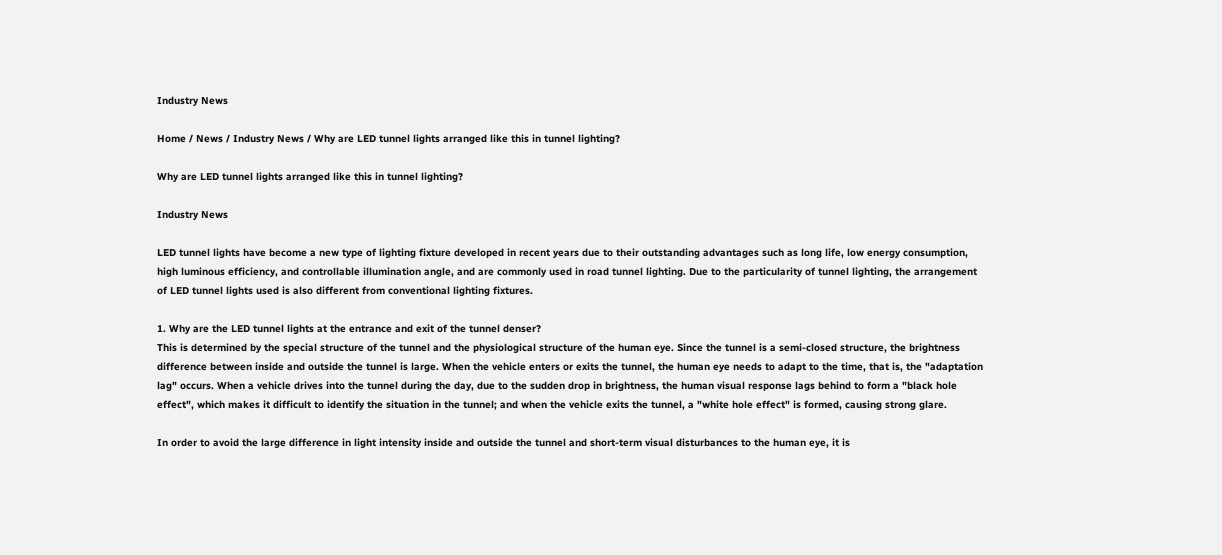Industry News

Home / News / Industry News / Why are LED tunnel lights arranged like this in tunnel lighting?

Why are LED tunnel lights arranged like this in tunnel lighting?

Industry News

LED tunnel lights have become a new type of lighting fixture developed in recent years due to their outstanding advantages such as long life, low energy consumption, high luminous efficiency, and controllable illumination angle, and are commonly used in road tunnel lighting. Due to the particularity of tunnel lighting, the arrangement of LED tunnel lights used is also different from conventional lighting fixtures.

1. Why are the LED tunnel lights at the entrance and exit of the tunnel denser?
This is determined by the special structure of the tunnel and the physiological structure of the human eye. Since the tunnel is a semi-closed structure, the brightness difference between inside and outside the tunnel is large. When the vehicle enters or exits the tunnel, the human eye needs to adapt to the time, that is, the "adaptation lag" occurs. When a vehicle drives into the tunnel during the day, due to the sudden drop in brightness, the human visual response lags behind to form a "black hole effect", which makes it difficult to identify the situation in the tunnel; and when the vehicle exits the tunnel, a "white hole effect" is formed, causing strong glare.

In order to avoid the large difference in light intensity inside and outside the tunnel and short-term visual disturbances to the human eye, it is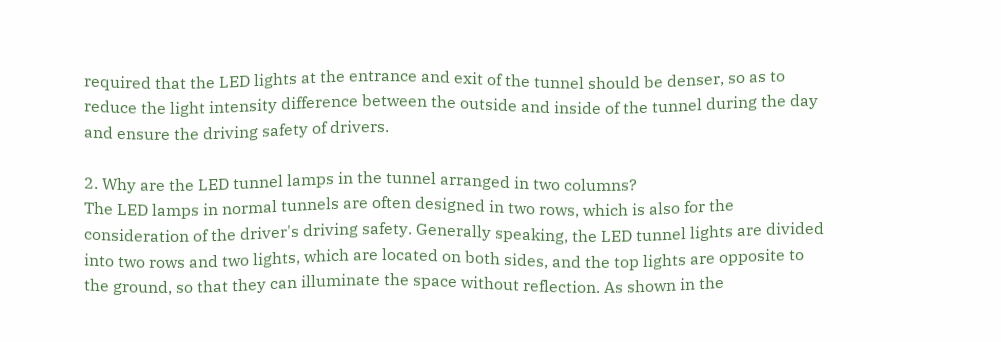required that the LED lights at the entrance and exit of the tunnel should be denser, so as to reduce the light intensity difference between the outside and inside of the tunnel during the day and ensure the driving safety of drivers.

2. Why are the LED tunnel lamps in the tunnel arranged in two columns?
The LED lamps in normal tunnels are often designed in two rows, which is also for the consideration of the driver's driving safety. Generally speaking, the LED tunnel lights are divided into two rows and two lights, which are located on both sides, and the top lights are opposite to the ground, so that they can illuminate the space without reflection. As shown in the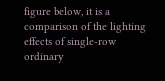figure below, it is a comparison of the lighting effects of single-row ordinary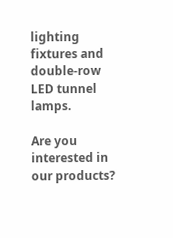lighting fixtures and double-row LED tunnel lamps.

Are you interested in our products?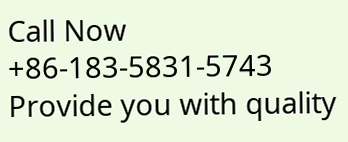Call Now +86-183-5831-5743 Provide you with quality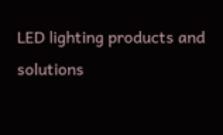LED lighting products and solutions